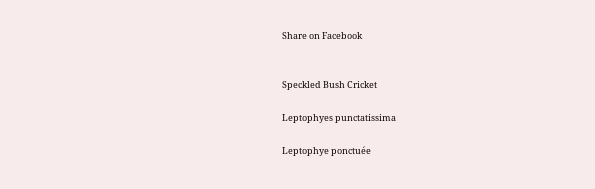Share on Facebook


Speckled Bush Cricket

Leptophyes punctatissima

Leptophye ponctuée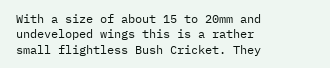With a size of about 15 to 20mm and undeveloped wings this is a rather small flightless Bush Cricket. They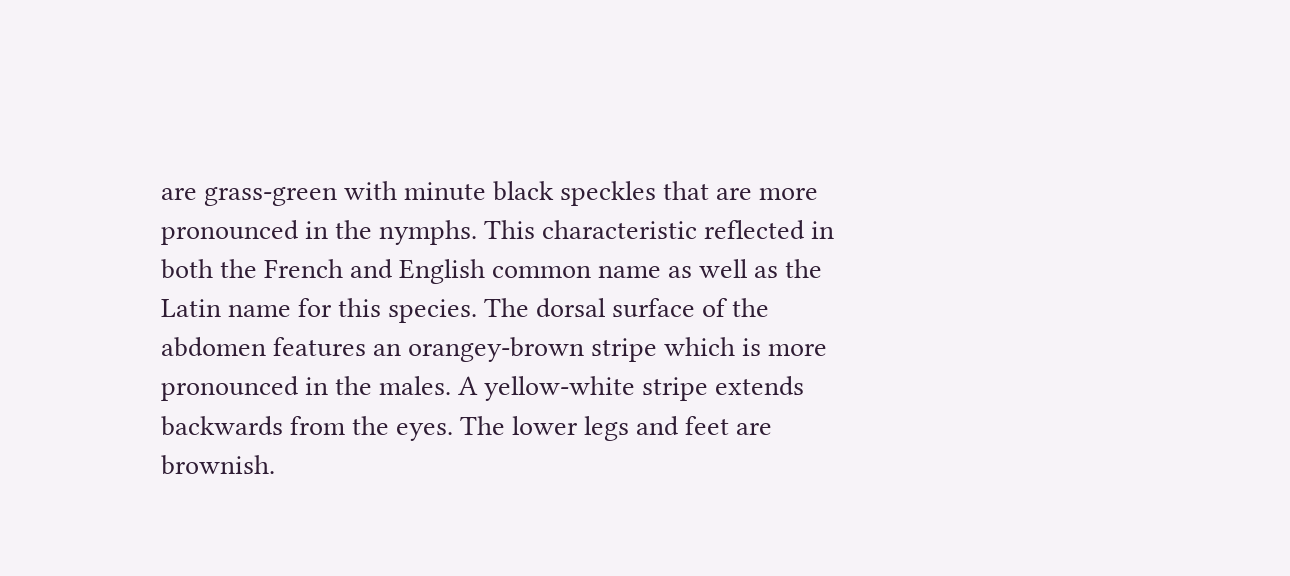are grass-green with minute black speckles that are more pronounced in the nymphs. This characteristic reflected in both the French and English common name as well as the Latin name for this species. The dorsal surface of the abdomen features an orangey-brown stripe which is more pronounced in the males. A yellow-white stripe extends backwards from the eyes. The lower legs and feet are brownish.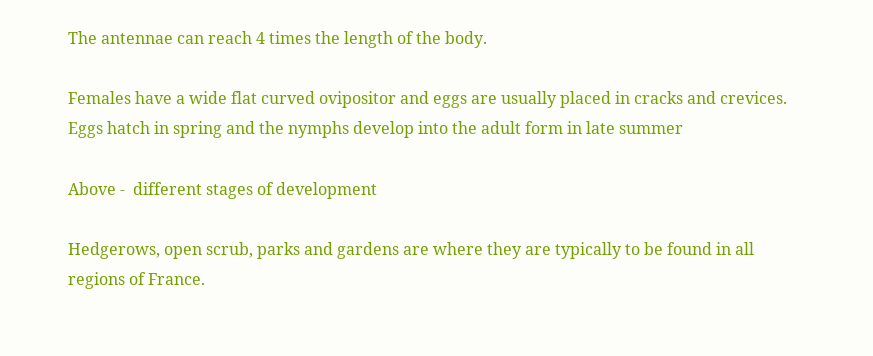The antennae can reach 4 times the length of the body.

Females have a wide flat curved ovipositor and eggs are usually placed in cracks and crevices. Eggs hatch in spring and the nymphs develop into the adult form in late summer

Above -  different stages of development

Hedgerows, open scrub, parks and gardens are where they are typically to be found in all regions of France.